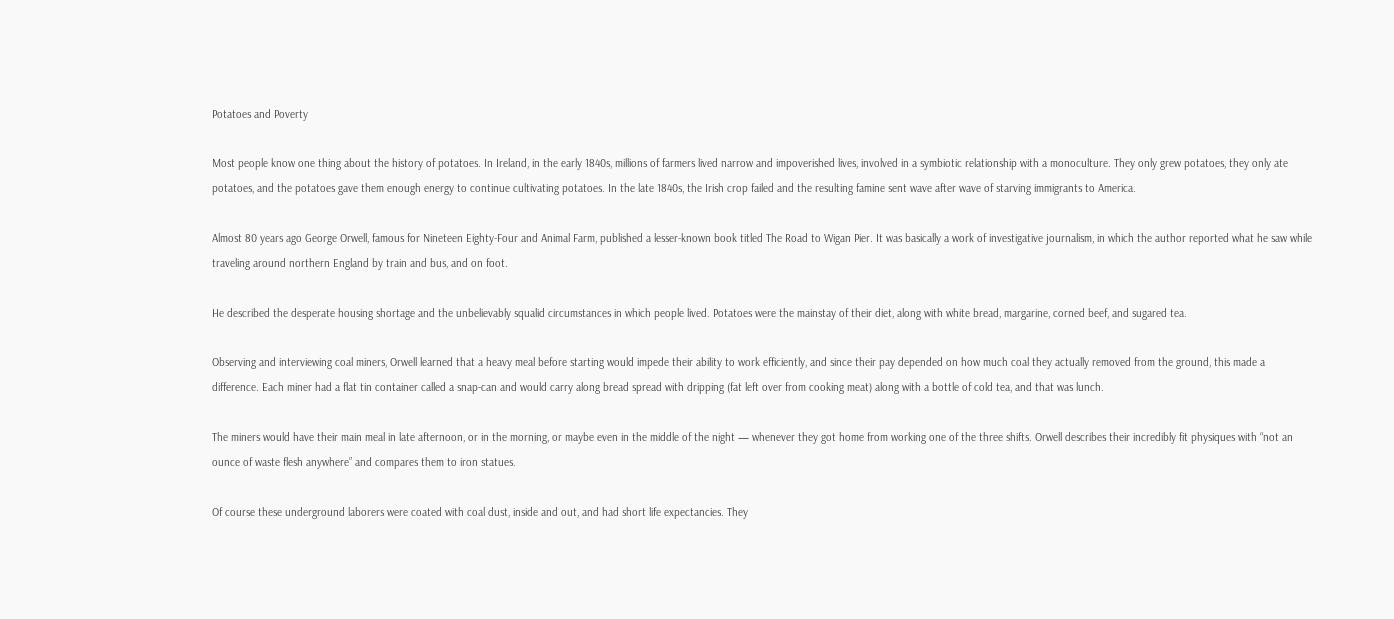Potatoes and Poverty

Most people know one thing about the history of potatoes. In Ireland, in the early 1840s, millions of farmers lived narrow and impoverished lives, involved in a symbiotic relationship with a monoculture. They only grew potatoes, they only ate potatoes, and the potatoes gave them enough energy to continue cultivating potatoes. In the late 1840s, the Irish crop failed and the resulting famine sent wave after wave of starving immigrants to America.

Almost 80 years ago George Orwell, famous for Nineteen Eighty-Four and Animal Farm, published a lesser-known book titled The Road to Wigan Pier. It was basically a work of investigative journalism, in which the author reported what he saw while traveling around northern England by train and bus, and on foot.

He described the desperate housing shortage and the unbelievably squalid circumstances in which people lived. Potatoes were the mainstay of their diet, along with white bread, margarine, corned beef, and sugared tea.

Observing and interviewing coal miners, Orwell learned that a heavy meal before starting would impede their ability to work efficiently, and since their pay depended on how much coal they actually removed from the ground, this made a difference. Each miner had a flat tin container called a snap-can and would carry along bread spread with dripping (fat left over from cooking meat) along with a bottle of cold tea, and that was lunch.

The miners would have their main meal in late afternoon, or in the morning, or maybe even in the middle of the night — whenever they got home from working one of the three shifts. Orwell describes their incredibly fit physiques with “not an ounce of waste flesh anywhere” and compares them to iron statues.

Of course these underground laborers were coated with coal dust, inside and out, and had short life expectancies. They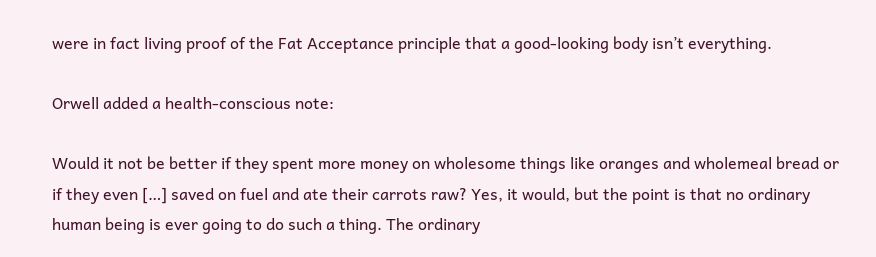were in fact living proof of the Fat Acceptance principle that a good-looking body isn’t everything.

Orwell added a health-conscious note:

Would it not be better if they spent more money on wholesome things like oranges and wholemeal bread or if they even […] saved on fuel and ate their carrots raw? Yes, it would, but the point is that no ordinary human being is ever going to do such a thing. The ordinary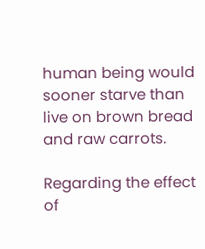human being would sooner starve than live on brown bread and raw carrots.

Regarding the effect of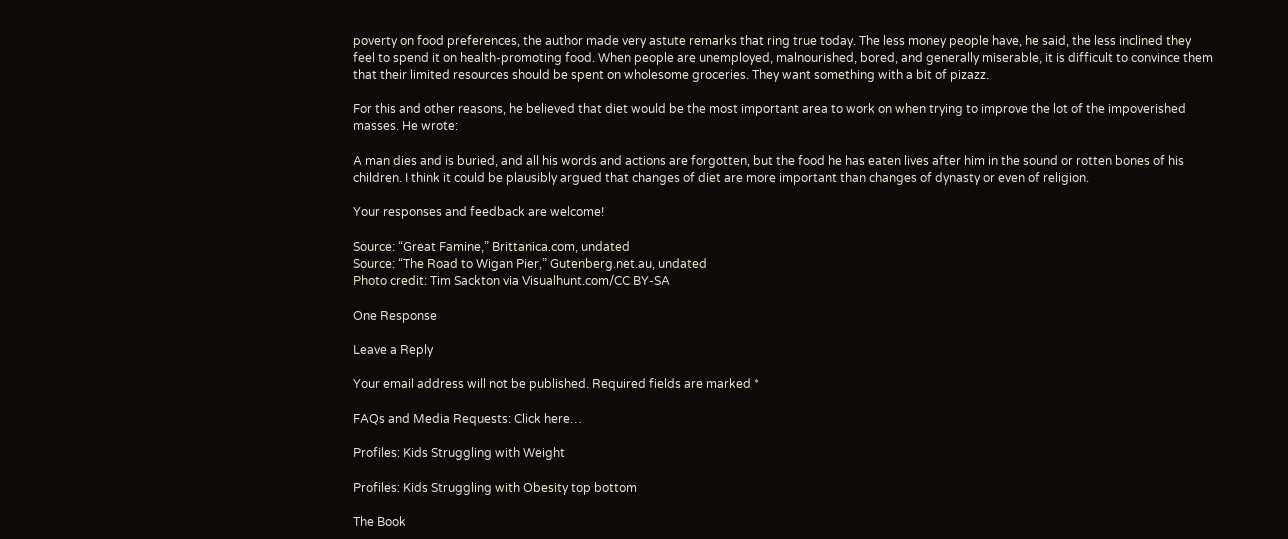poverty on food preferences, the author made very astute remarks that ring true today. The less money people have, he said, the less inclined they feel to spend it on health-promoting food. When people are unemployed, malnourished, bored, and generally miserable, it is difficult to convince them that their limited resources should be spent on wholesome groceries. They want something with a bit of pizazz.

For this and other reasons, he believed that diet would be the most important area to work on when trying to improve the lot of the impoverished masses. He wrote:

A man dies and is buried, and all his words and actions are forgotten, but the food he has eaten lives after him in the sound or rotten bones of his children. I think it could be plausibly argued that changes of diet are more important than changes of dynasty or even of religion.

Your responses and feedback are welcome!

Source: “Great Famine,” Brittanica.com, undated
Source: “The Road to Wigan Pier,” Gutenberg.net.au, undated
Photo credit: Tim Sackton via Visualhunt.com/CC BY-SA

One Response

Leave a Reply

Your email address will not be published. Required fields are marked *

FAQs and Media Requests: Click here…

Profiles: Kids Struggling with Weight

Profiles: Kids Struggling with Obesity top bottom

The Book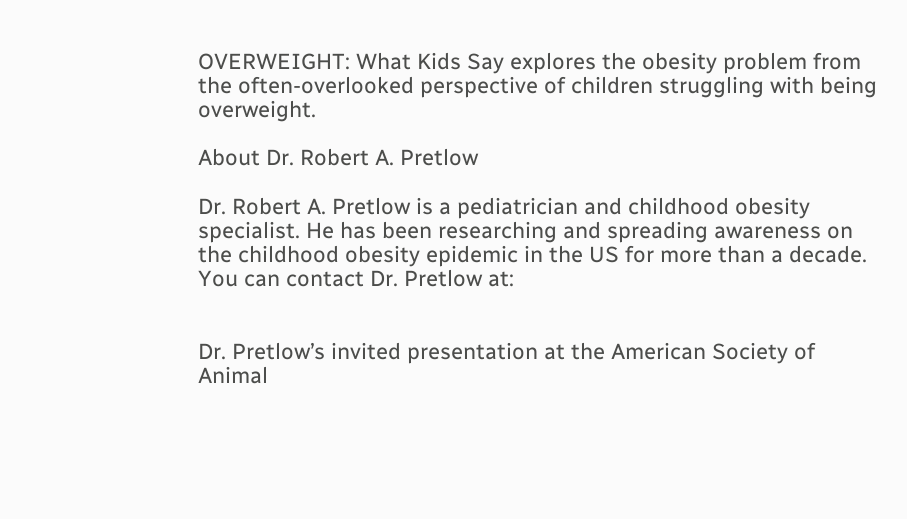OVERWEIGHT: What Kids Say explores the obesity problem from the often-overlooked perspective of children struggling with being overweight.

About Dr. Robert A. Pretlow

Dr. Robert A. Pretlow is a pediatrician and childhood obesity specialist. He has been researching and spreading awareness on the childhood obesity epidemic in the US for more than a decade.
You can contact Dr. Pretlow at:


Dr. Pretlow’s invited presentation at the American Society of Animal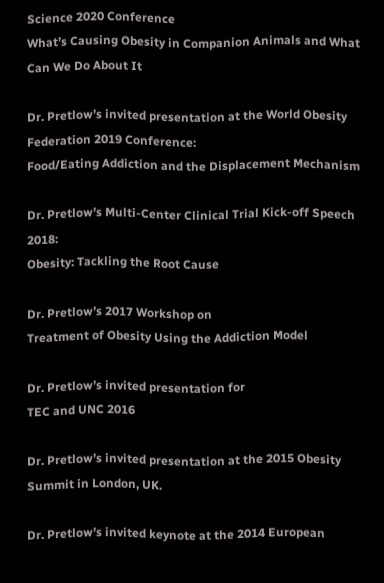Science 2020 Conference
What’s Causing Obesity in Companion Animals and What Can We Do About It

Dr. Pretlow’s invited presentation at the World Obesity Federation 2019 Conference:
Food/Eating Addiction and the Displacement Mechanism

Dr. Pretlow’s Multi-Center Clinical Trial Kick-off Speech 2018:
Obesity: Tackling the Root Cause

Dr. Pretlow’s 2017 Workshop on
Treatment of Obesity Using the Addiction Model

Dr. Pretlow’s invited presentation for
TEC and UNC 2016

Dr. Pretlow’s invited presentation at the 2015 Obesity Summit in London, UK.

Dr. Pretlow’s invited keynote at the 2014 European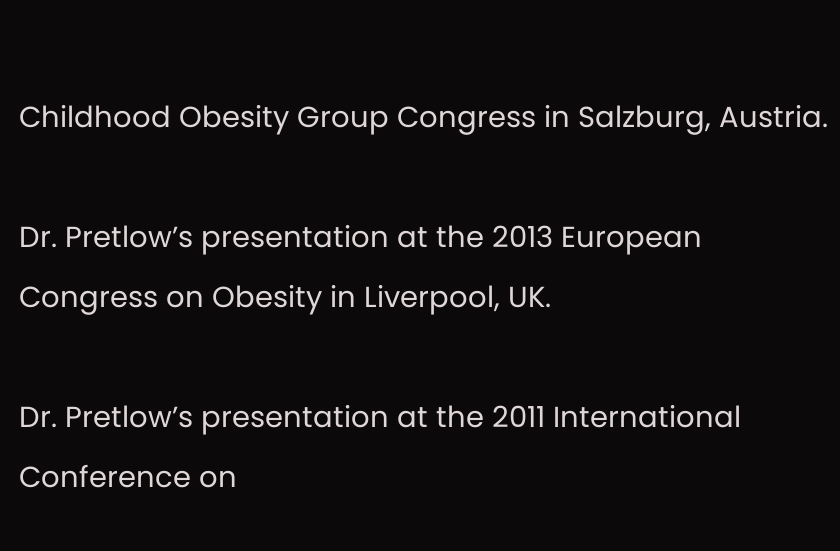Childhood Obesity Group Congress in Salzburg, Austria.

Dr. Pretlow’s presentation at the 2013 European Congress on Obesity in Liverpool, UK.

Dr. Pretlow’s presentation at the 2011 International Conference on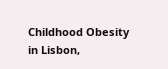Childhood Obesity in Lisbon,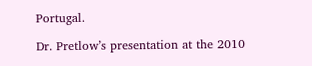Portugal.

Dr. Pretlow’s presentation at the 2010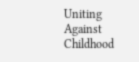Uniting Against Childhood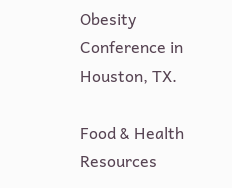Obesity Conference in Houston, TX.

Food & Health Resources